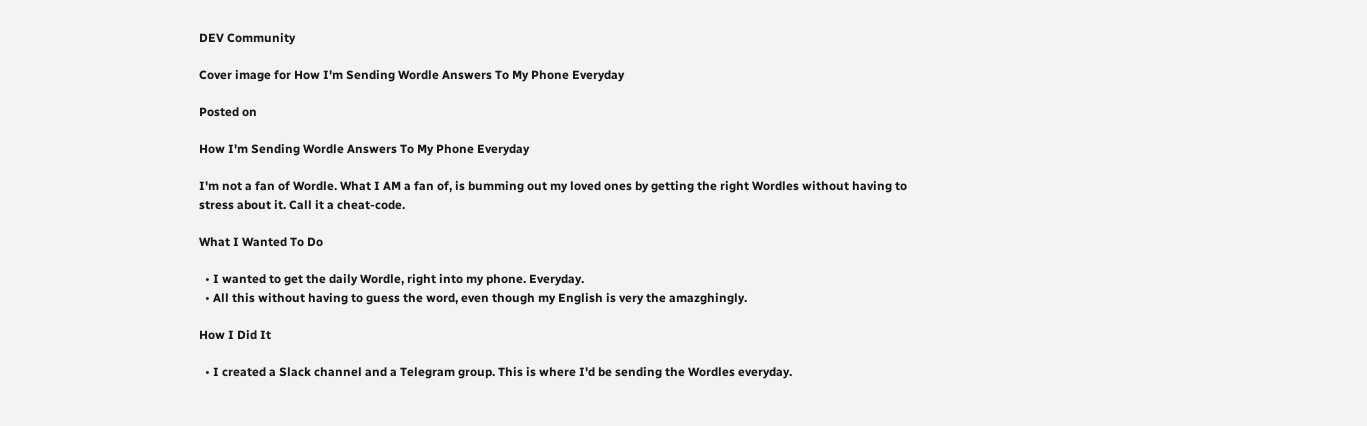DEV Community

Cover image for How I'm Sending Wordle Answers To My Phone Everyday

Posted on

How I'm Sending Wordle Answers To My Phone Everyday

I'm not a fan of Wordle. What I AM a fan of, is bumming out my loved ones by getting the right Wordles without having to stress about it. Call it a cheat-code.

What I Wanted To Do

  • I wanted to get the daily Wordle, right into my phone. Everyday.
  • All this without having to guess the word, even though my English is very the amazghingly.

How I Did It

  • I created a Slack channel and a Telegram group. This is where I'd be sending the Wordles everyday.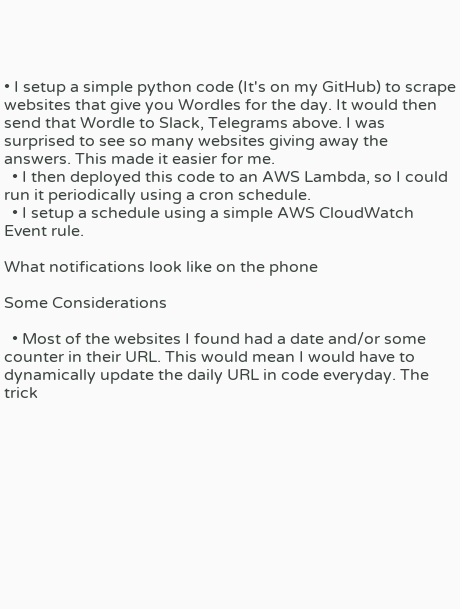• I setup a simple python code (It's on my GitHub) to scrape websites that give you Wordles for the day. It would then send that Wordle to Slack, Telegrams above. I was surprised to see so many websites giving away the answers. This made it easier for me.
  • I then deployed this code to an AWS Lambda, so I could run it periodically using a cron schedule.
  • I setup a schedule using a simple AWS CloudWatch Event rule.

What notifications look like on the phone

Some Considerations

  • Most of the websites I found had a date and/or some counter in their URL. This would mean I would have to dynamically update the daily URL in code everyday. The trick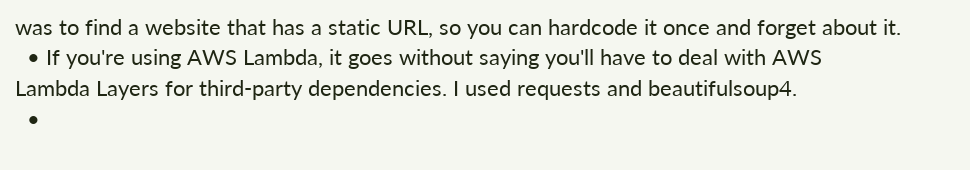was to find a website that has a static URL, so you can hardcode it once and forget about it.
  • If you're using AWS Lambda, it goes without saying you'll have to deal with AWS Lambda Layers for third-party dependencies. I used requests and beautifulsoup4.
  •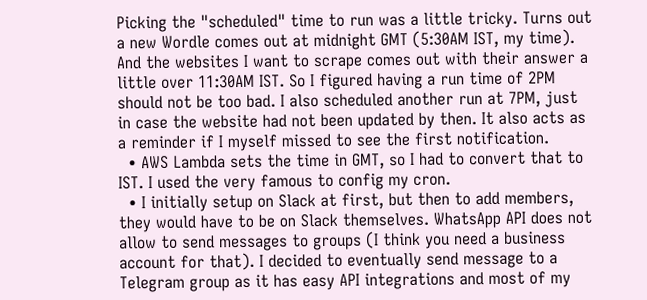Picking the "scheduled" time to run was a little tricky. Turns out a new Wordle comes out at midnight GMT (5:30AM IST, my time). And the websites I want to scrape comes out with their answer a little over 11:30AM IST. So I figured having a run time of 2PM should not be too bad. I also scheduled another run at 7PM, just in case the website had not been updated by then. It also acts as a reminder if I myself missed to see the first notification.
  • AWS Lambda sets the time in GMT, so I had to convert that to IST. I used the very famous to config my cron.
  • I initially setup on Slack at first, but then to add members, they would have to be on Slack themselves. WhatsApp API does not allow to send messages to groups (I think you need a business account for that). I decided to eventually send message to a Telegram group as it has easy API integrations and most of my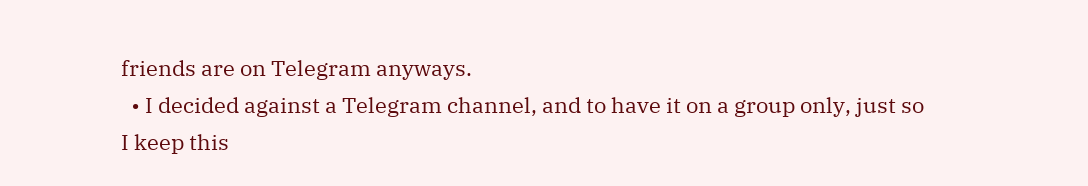friends are on Telegram anyways.
  • I decided against a Telegram channel, and to have it on a group only, just so I keep this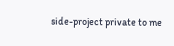side-project private to me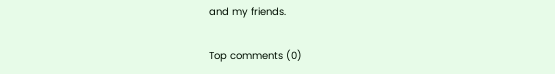and my friends.

Top comments (0)